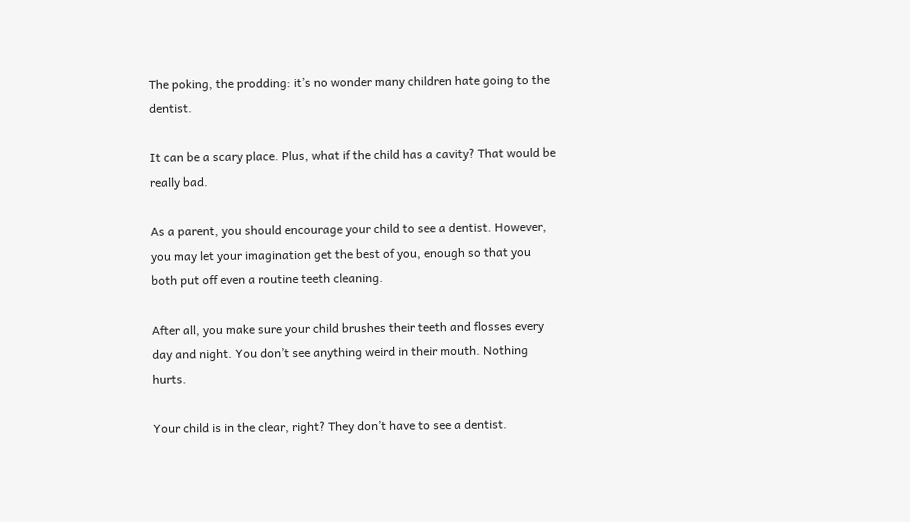The poking, the prodding: it’s no wonder many children hate going to the dentist.

It can be a scary place. Plus, what if the child has a cavity? That would be really bad.

As a parent, you should encourage your child to see a dentist. However, you may let your imagination get the best of you, enough so that you both put off even a routine teeth cleaning.

After all, you make sure your child brushes their teeth and flosses every day and night. You don’t see anything weird in their mouth. Nothing hurts.

Your child is in the clear, right? They don’t have to see a dentist.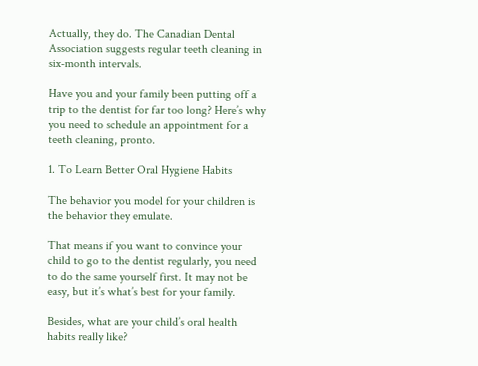Actually, they do. The Canadian Dental Association suggests regular teeth cleaning in six-month intervals.

Have you and your family been putting off a trip to the dentist for far too long? Here’s why you need to schedule an appointment for a teeth cleaning, pronto.

1. To Learn Better Oral Hygiene Habits

The behavior you model for your children is the behavior they emulate.

That means if you want to convince your child to go to the dentist regularly, you need to do the same yourself first. It may not be easy, but it’s what’s best for your family.

Besides, what are your child’s oral health habits really like?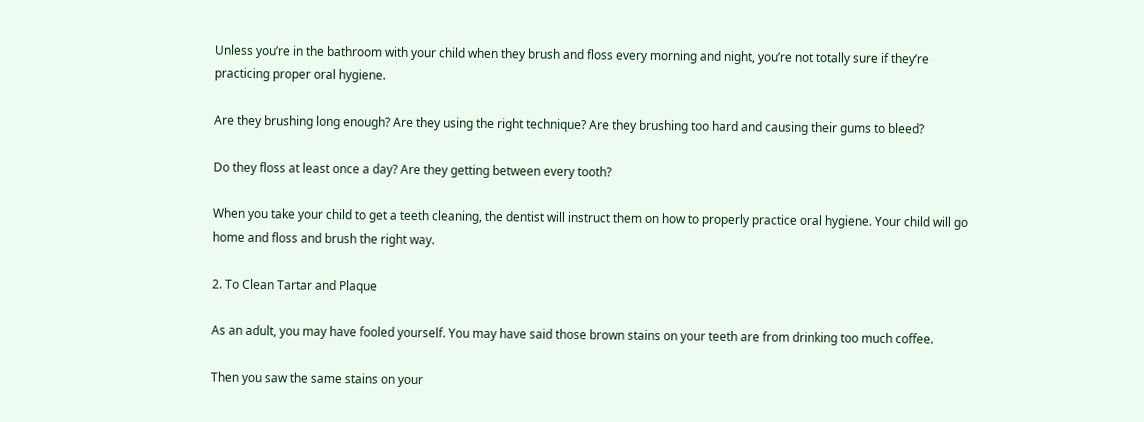Unless you’re in the bathroom with your child when they brush and floss every morning and night, you’re not totally sure if they’re practicing proper oral hygiene.

Are they brushing long enough? Are they using the right technique? Are they brushing too hard and causing their gums to bleed?

Do they floss at least once a day? Are they getting between every tooth?

When you take your child to get a teeth cleaning, the dentist will instruct them on how to properly practice oral hygiene. Your child will go home and floss and brush the right way.

2. To Clean Tartar and Plaque

As an adult, you may have fooled yourself. You may have said those brown stains on your teeth are from drinking too much coffee.

Then you saw the same stains on your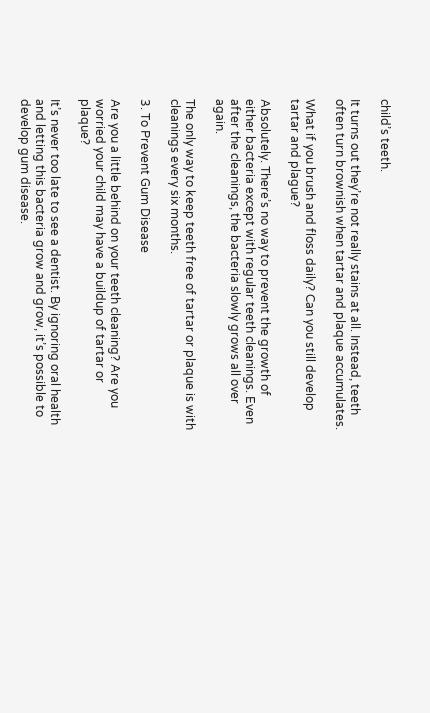child’s teeth.

It turns out they’re not really stains at all. Instead, teeth often turn brownish when tartar and plaque accumulates.

What if you brush and floss daily? Can you still develop tartar and plague?

Absolutely. There’s no way to prevent the growth of either bacteria except with regular teeth cleanings. Even after the cleanings, the bacteria slowly grows all over again.

The only way to keep teeth free of tartar or plaque is with cleanings every six months.

3. To Prevent Gum Disease

Are you a little behind on your teeth cleaning? Are you worried your child may have a buildup of tartar or plaque?

It’s never too late to see a dentist. By ignoring oral health and letting this bacteria grow and grow, it’s possible to develop gum disease.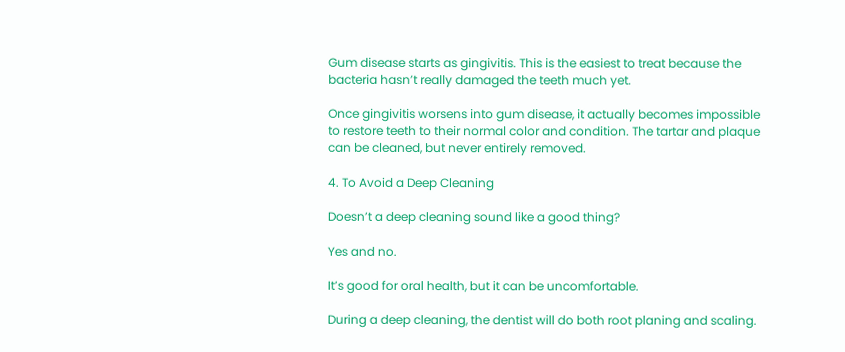Gum disease starts as gingivitis. This is the easiest to treat because the bacteria hasn’t really damaged the teeth much yet.

Once gingivitis worsens into gum disease, it actually becomes impossible to restore teeth to their normal color and condition. The tartar and plaque can be cleaned, but never entirely removed.

4. To Avoid a Deep Cleaning

Doesn’t a deep cleaning sound like a good thing?

Yes and no.

It’s good for oral health, but it can be uncomfortable.

During a deep cleaning, the dentist will do both root planing and scaling.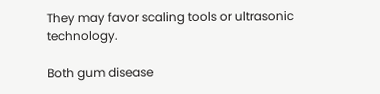They may favor scaling tools or ultrasonic technology.

Both gum disease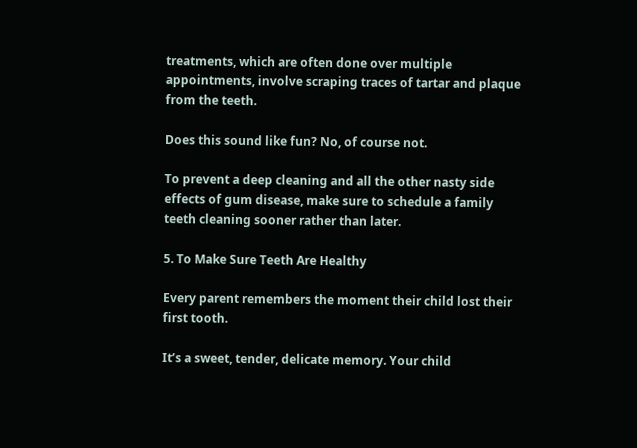treatments, which are often done over multiple appointments, involve scraping traces of tartar and plaque from the teeth.

Does this sound like fun? No, of course not.

To prevent a deep cleaning and all the other nasty side effects of gum disease, make sure to schedule a family teeth cleaning sooner rather than later.

5. To Make Sure Teeth Are Healthy

Every parent remembers the moment their child lost their first tooth.

It’s a sweet, tender, delicate memory. Your child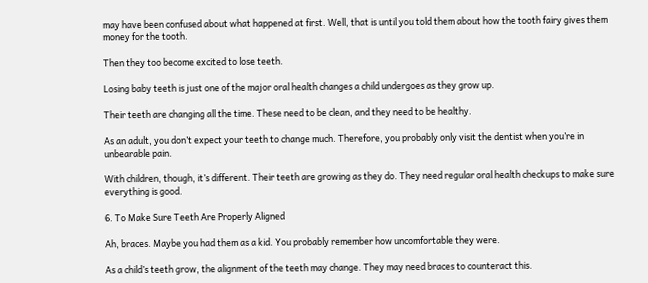may have been confused about what happened at first. Well, that is until you told them about how the tooth fairy gives them money for the tooth.

Then they too become excited to lose teeth.

Losing baby teeth is just one of the major oral health changes a child undergoes as they grow up.

Their teeth are changing all the time. These need to be clean, and they need to be healthy.

As an adult, you don’t expect your teeth to change much. Therefore, you probably only visit the dentist when you’re in unbearable pain.

With children, though, it’s different. Their teeth are growing as they do. They need regular oral health checkups to make sure everything is good.

6. To Make Sure Teeth Are Properly Aligned

Ah, braces. Maybe you had them as a kid. You probably remember how uncomfortable they were.

As a child’s teeth grow, the alignment of the teeth may change. They may need braces to counteract this.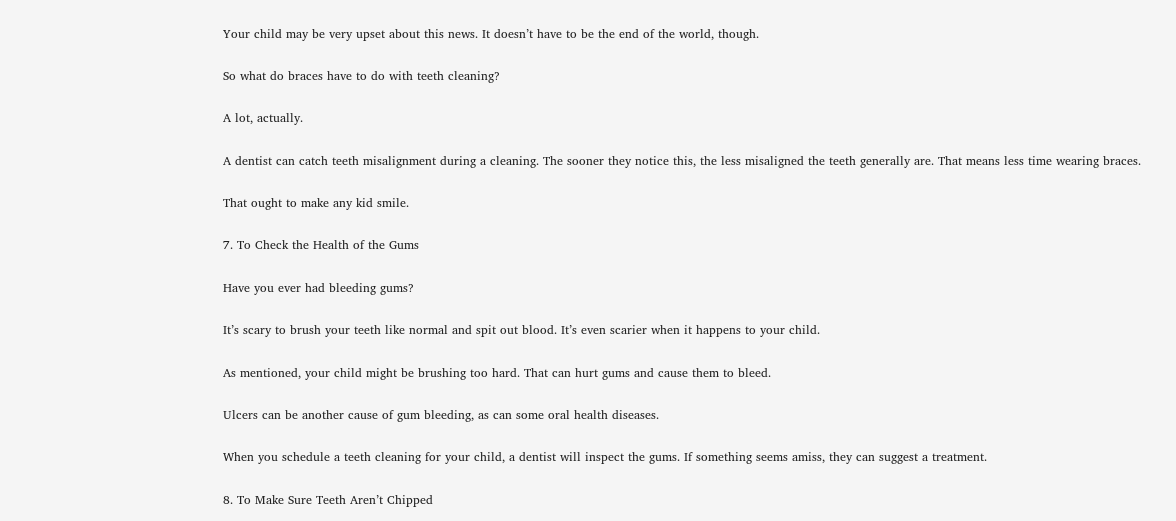Your child may be very upset about this news. It doesn’t have to be the end of the world, though.

So what do braces have to do with teeth cleaning?

A lot, actually.

A dentist can catch teeth misalignment during a cleaning. The sooner they notice this, the less misaligned the teeth generally are. That means less time wearing braces.

That ought to make any kid smile.

7. To Check the Health of the Gums

Have you ever had bleeding gums?

It’s scary to brush your teeth like normal and spit out blood. It’s even scarier when it happens to your child.

As mentioned, your child might be brushing too hard. That can hurt gums and cause them to bleed.

Ulcers can be another cause of gum bleeding, as can some oral health diseases.

When you schedule a teeth cleaning for your child, a dentist will inspect the gums. If something seems amiss, they can suggest a treatment.

8. To Make Sure Teeth Aren’t Chipped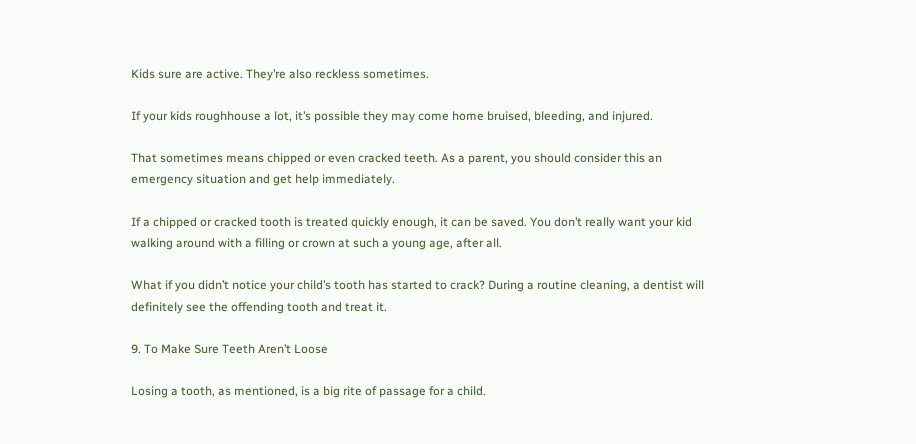Kids sure are active. They’re also reckless sometimes.

If your kids roughhouse a lot, it’s possible they may come home bruised, bleeding, and injured.

That sometimes means chipped or even cracked teeth. As a parent, you should consider this an emergency situation and get help immediately.

If a chipped or cracked tooth is treated quickly enough, it can be saved. You don’t really want your kid walking around with a filling or crown at such a young age, after all.

What if you didn’t notice your child’s tooth has started to crack? During a routine cleaning, a dentist will definitely see the offending tooth and treat it.

9. To Make Sure Teeth Aren’t Loose

Losing a tooth, as mentioned, is a big rite of passage for a child.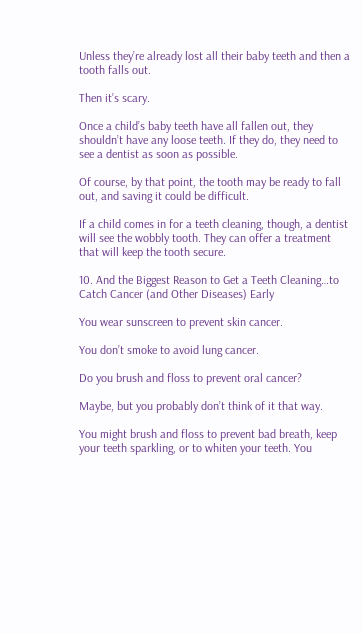Unless they’re already lost all their baby teeth and then a tooth falls out.

Then it’s scary.

Once a child’s baby teeth have all fallen out, they shouldn’t have any loose teeth. If they do, they need to see a dentist as soon as possible.

Of course, by that point, the tooth may be ready to fall out, and saving it could be difficult.

If a child comes in for a teeth cleaning, though, a dentist will see the wobbly tooth. They can offer a treatment that will keep the tooth secure.

10. And the Biggest Reason to Get a Teeth Cleaning…to Catch Cancer (and Other Diseases) Early

You wear sunscreen to prevent skin cancer.

You don’t smoke to avoid lung cancer.

Do you brush and floss to prevent oral cancer?

Maybe, but you probably don’t think of it that way.

You might brush and floss to prevent bad breath, keep your teeth sparkling, or to whiten your teeth. You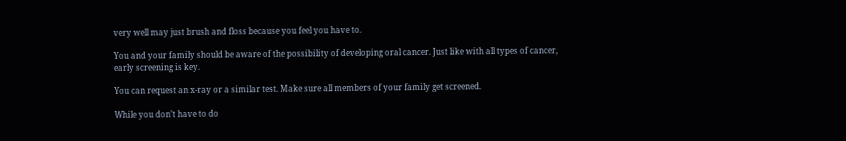very well may just brush and floss because you feel you have to.

You and your family should be aware of the possibility of developing oral cancer. Just like with all types of cancer, early screening is key.

You can request an x-ray or a similar test. Make sure all members of your family get screened.

While you don’t have to do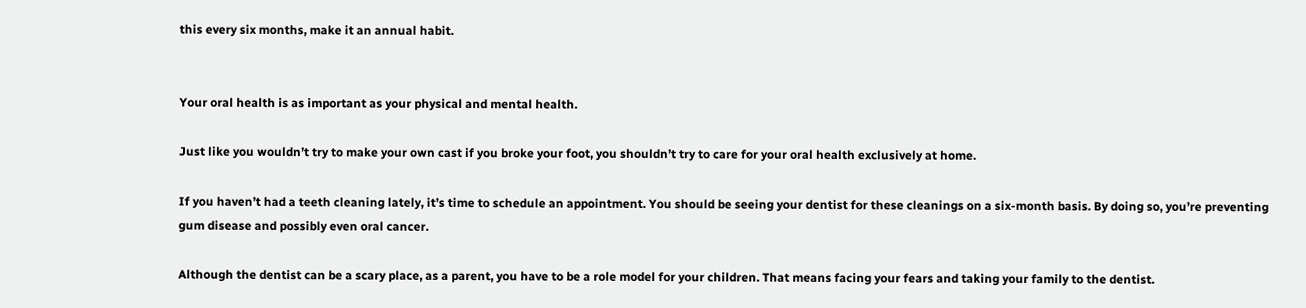this every six months, make it an annual habit.


Your oral health is as important as your physical and mental health.

Just like you wouldn’t try to make your own cast if you broke your foot, you shouldn’t try to care for your oral health exclusively at home.

If you haven’t had a teeth cleaning lately, it’s time to schedule an appointment. You should be seeing your dentist for these cleanings on a six-month basis. By doing so, you’re preventing gum disease and possibly even oral cancer.

Although the dentist can be a scary place, as a parent, you have to be a role model for your children. That means facing your fears and taking your family to the dentist.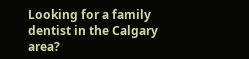Looking for a family dentist in the Calgary area?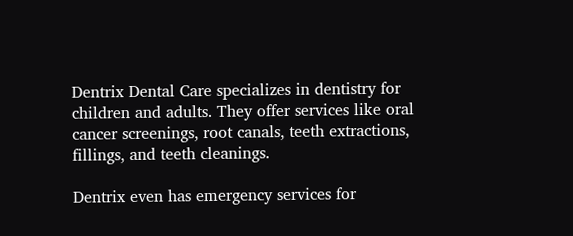Dentrix Dental Care specializes in dentistry for children and adults. They offer services like oral cancer screenings, root canals, teeth extractions, fillings, and teeth cleanings.

Dentrix even has emergency services for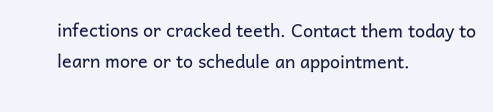infections or cracked teeth. Contact them today to learn more or to schedule an appointment.